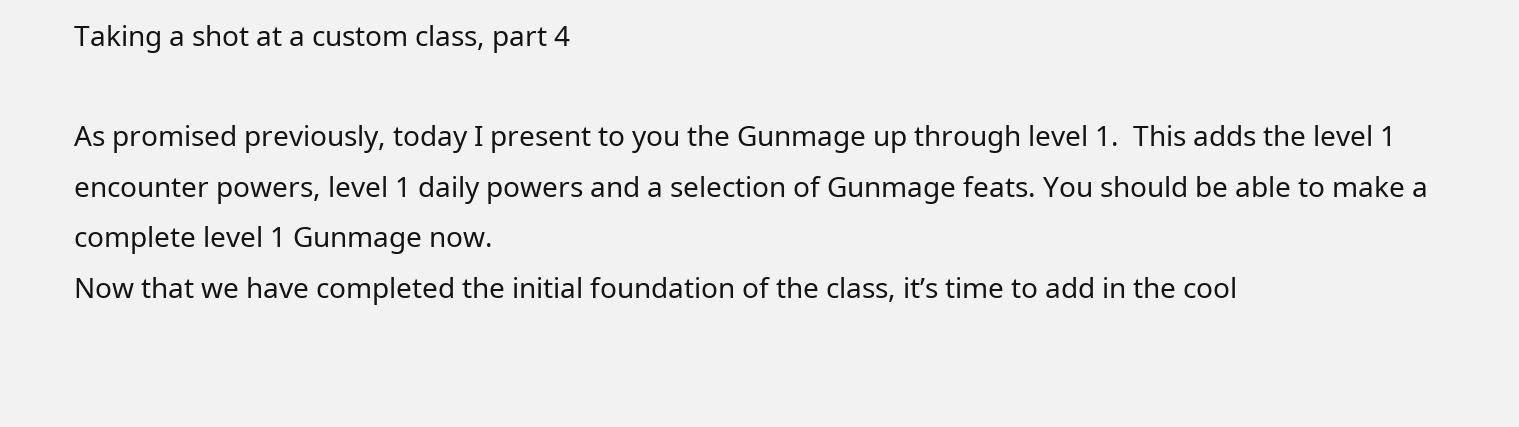Taking a shot at a custom class, part 4

As promised previously, today I present to you the Gunmage up through level 1.  This adds the level 1 encounter powers, level 1 daily powers and a selection of Gunmage feats. You should be able to make a complete level 1 Gunmage now.
Now that we have completed the initial foundation of the class, it’s time to add in the cool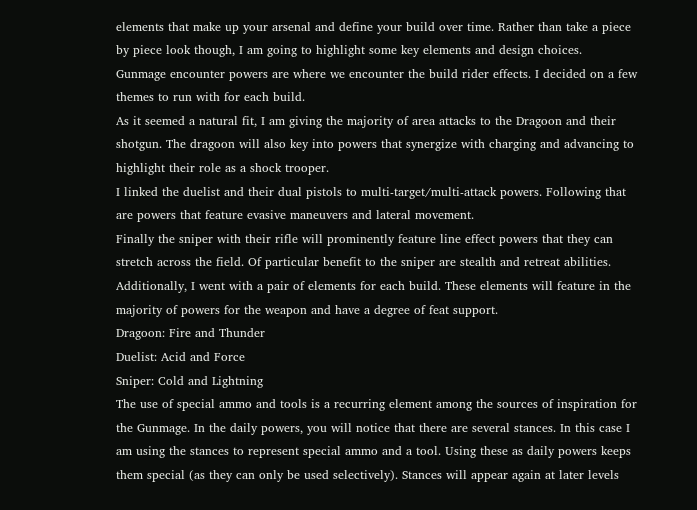elements that make up your arsenal and define your build over time. Rather than take a piece by piece look though, I am going to highlight some key elements and design choices.
Gunmage encounter powers are where we encounter the build rider effects. I decided on a few themes to run with for each build.
As it seemed a natural fit, I am giving the majority of area attacks to the Dragoon and their shotgun. The dragoon will also key into powers that synergize with charging and advancing to highlight their role as a shock trooper.
I linked the duelist and their dual pistols to multi-target/multi-attack powers. Following that are powers that feature evasive maneuvers and lateral movement.
Finally the sniper with their rifle will prominently feature line effect powers that they can stretch across the field. Of particular benefit to the sniper are stealth and retreat abilities.
Additionally, I went with a pair of elements for each build. These elements will feature in the majority of powers for the weapon and have a degree of feat support.
Dragoon: Fire and Thunder
Duelist: Acid and Force
Sniper: Cold and Lightning
The use of special ammo and tools is a recurring element among the sources of inspiration for the Gunmage. In the daily powers, you will notice that there are several stances. In this case I am using the stances to represent special ammo and a tool. Using these as daily powers keeps them special (as they can only be used selectively). Stances will appear again at later levels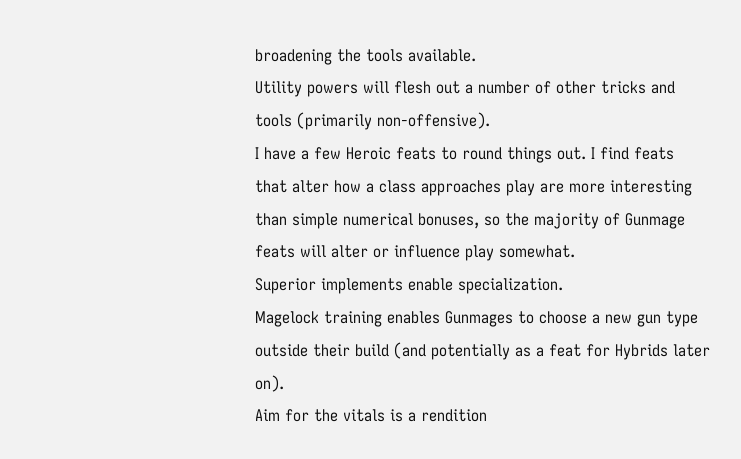broadening the tools available.
Utility powers will flesh out a number of other tricks and tools (primarily non-offensive).
I have a few Heroic feats to round things out. I find feats that alter how a class approaches play are more interesting than simple numerical bonuses, so the majority of Gunmage feats will alter or influence play somewhat.
Superior implements enable specialization.
Magelock training enables Gunmages to choose a new gun type outside their build (and potentially as a feat for Hybrids later on).
Aim for the vitals is a rendition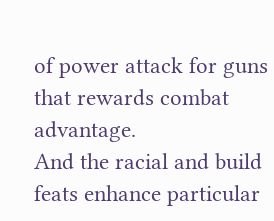of power attack for guns that rewards combat advantage.
And the racial and build feats enhance particular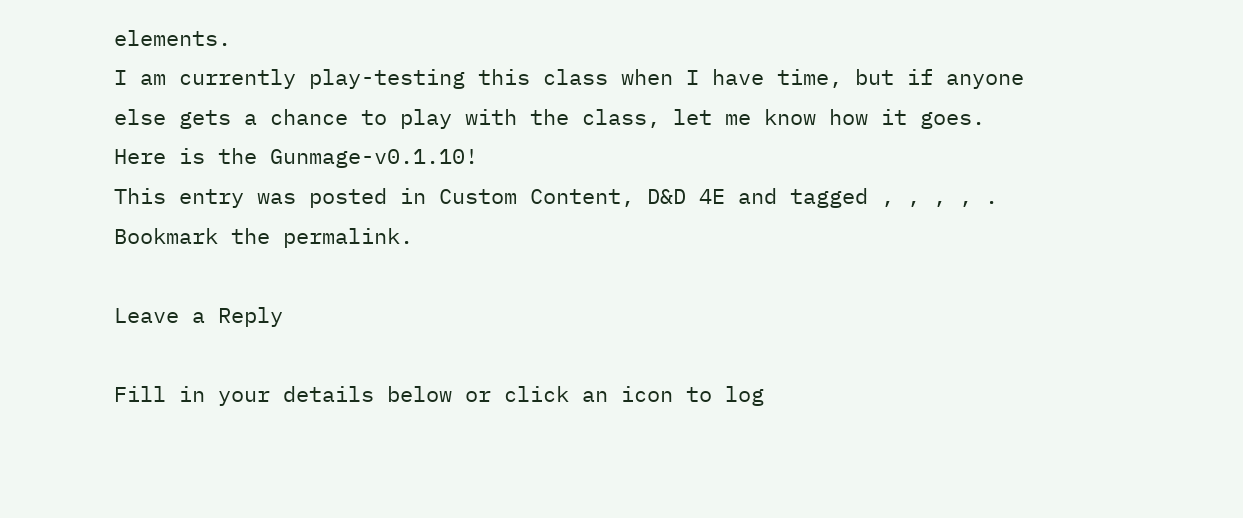elements.
I am currently play-testing this class when I have time, but if anyone else gets a chance to play with the class, let me know how it goes.
Here is the Gunmage-v0.1.10!
This entry was posted in Custom Content, D&D 4E and tagged , , , , . Bookmark the permalink.

Leave a Reply

Fill in your details below or click an icon to log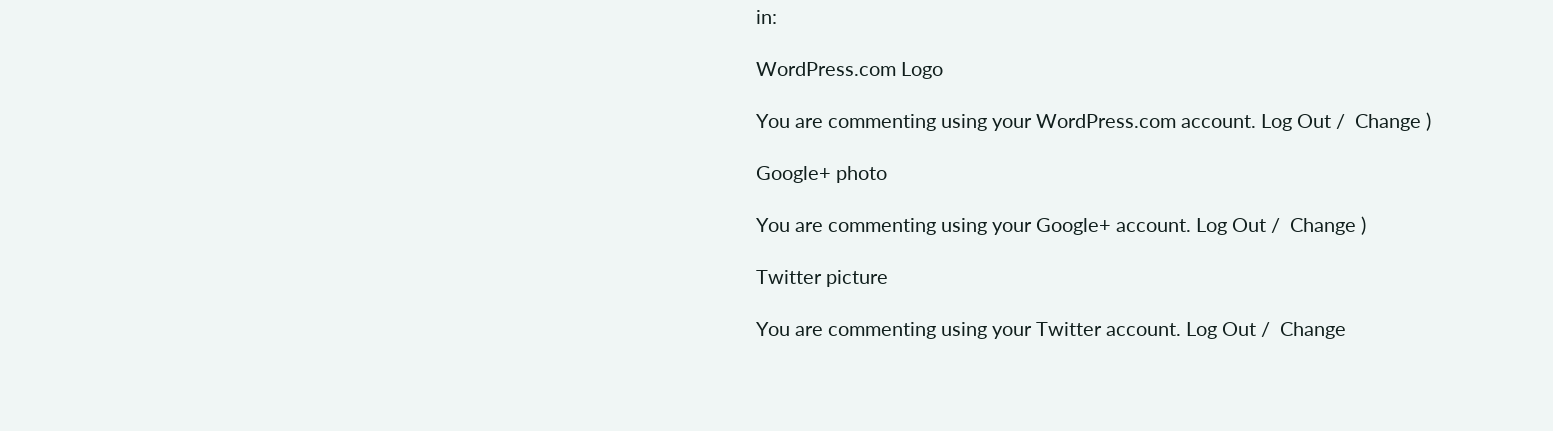in:

WordPress.com Logo

You are commenting using your WordPress.com account. Log Out /  Change )

Google+ photo

You are commenting using your Google+ account. Log Out /  Change )

Twitter picture

You are commenting using your Twitter account. Log Out /  Change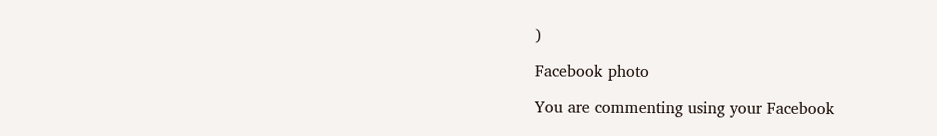)

Facebook photo

You are commenting using your Facebook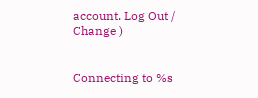account. Log Out /  Change )


Connecting to %s